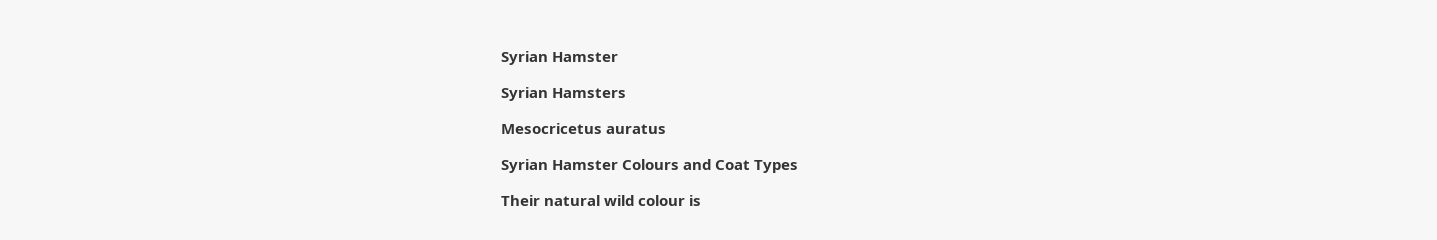Syrian Hamster

Syrian Hamsters

Mesocricetus auratus

Syrian Hamster Colours and Coat Types

Their natural wild colour is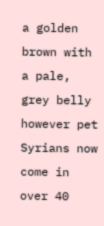a golden brown with a pale, grey belly however pet Syrians now come in over 40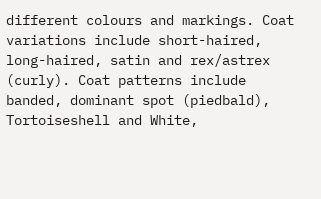different colours and markings. Coat variations include short-haired, long-haired, satin and rex/astrex (curly). Coat patterns include banded, dominant spot (piedbald), Tortoiseshell and White,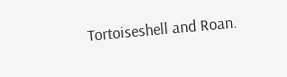Tortoiseshell and Roan.